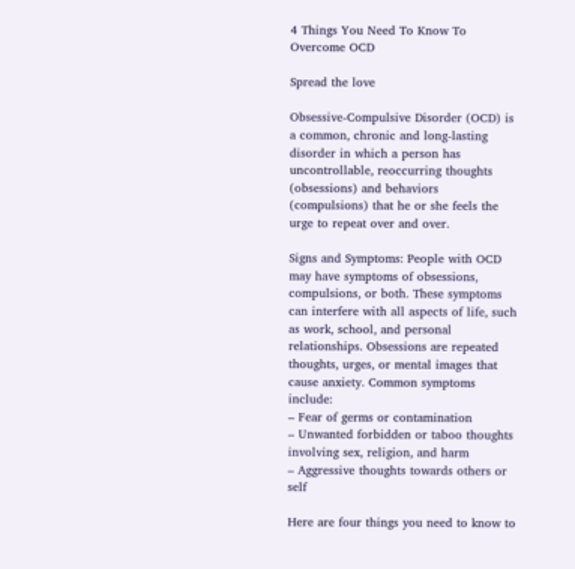4 Things You Need To Know To Overcome OCD

Spread the love

Obsessive-Compulsive Disorder (OCD) is a common, chronic and long-lasting disorder in which a person has uncontrollable, reoccurring thoughts (obsessions) and behaviors (compulsions) that he or she feels the urge to repeat over and over.

Signs and Symptoms: People with OCD may have symptoms of obsessions, compulsions, or both. These symptoms can interfere with all aspects of life, such as work, school, and personal relationships. Obsessions are repeated thoughts, urges, or mental images that cause anxiety. Common symptoms include:
– Fear of germs or contamination
– Unwanted forbidden or taboo thoughts involving sex, religion, and harm
– Aggressive thoughts towards others or self

Here are four things you need to know to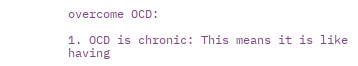overcome OCD:

1. OCD is chronic: This means it is like having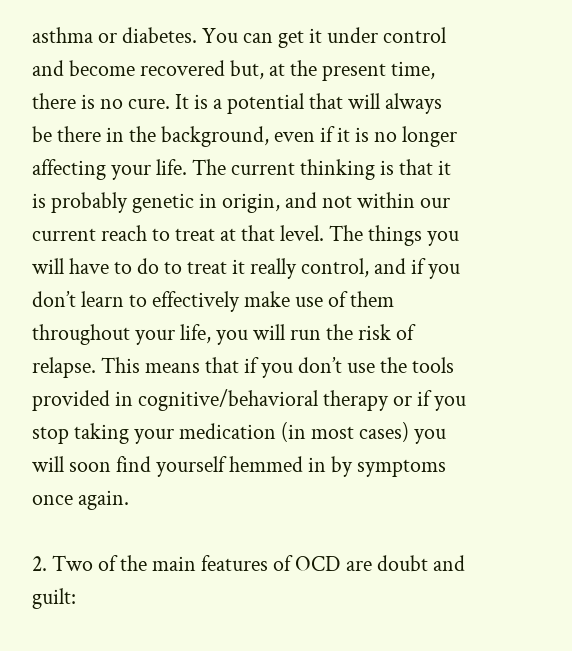asthma or diabetes. You can get it under control and become recovered but, at the present time, there is no cure. It is a potential that will always be there in the background, even if it is no longer affecting your life. The current thinking is that it is probably genetic in origin, and not within our current reach to treat at that level. The things you will have to do to treat it really control, and if you don’t learn to effectively make use of them throughout your life, you will run the risk of relapse. This means that if you don’t use the tools provided in cognitive/behavioral therapy or if you stop taking your medication (in most cases) you will soon find yourself hemmed in by symptoms once again.

2. Two of the main features of OCD are doubt and guilt: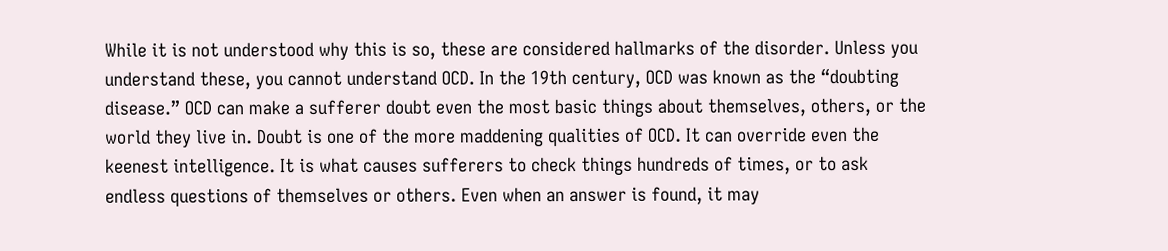While it is not understood why this is so, these are considered hallmarks of the disorder. Unless you understand these, you cannot understand OCD. In the 19th century, OCD was known as the “doubting disease.” OCD can make a sufferer doubt even the most basic things about themselves, others, or the world they live in. Doubt is one of the more maddening qualities of OCD. It can override even the keenest intelligence. It is what causes sufferers to check things hundreds of times, or to ask endless questions of themselves or others. Even when an answer is found, it may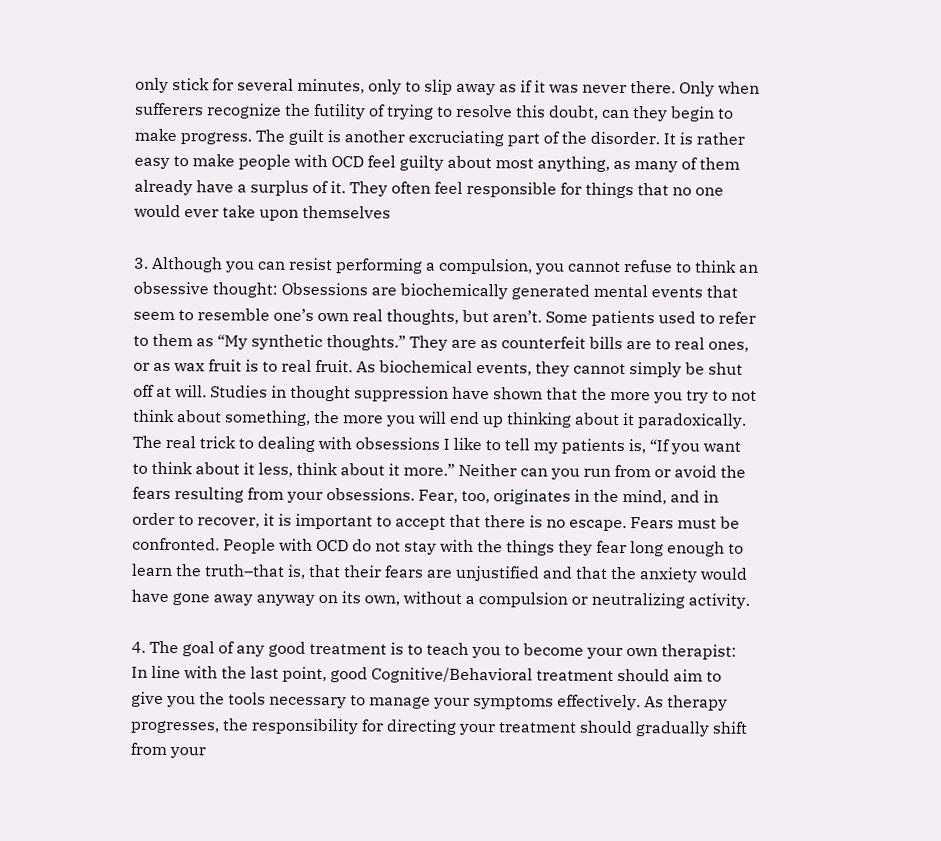only stick for several minutes, only to slip away as if it was never there. Only when sufferers recognize the futility of trying to resolve this doubt, can they begin to make progress. The guilt is another excruciating part of the disorder. It is rather easy to make people with OCD feel guilty about most anything, as many of them already have a surplus of it. They often feel responsible for things that no one would ever take upon themselves

3. Although you can resist performing a compulsion, you cannot refuse to think an obsessive thought: Obsessions are biochemically generated mental events that seem to resemble one’s own real thoughts, but aren’t. Some patients used to refer to them as “My synthetic thoughts.” They are as counterfeit bills are to real ones, or as wax fruit is to real fruit. As biochemical events, they cannot simply be shut off at will. Studies in thought suppression have shown that the more you try to not think about something, the more you will end up thinking about it paradoxically. The real trick to dealing with obsessions I like to tell my patients is, “If you want to think about it less, think about it more.” Neither can you run from or avoid the fears resulting from your obsessions. Fear, too, originates in the mind, and in order to recover, it is important to accept that there is no escape. Fears must be confronted. People with OCD do not stay with the things they fear long enough to learn the truth–that is, that their fears are unjustified and that the anxiety would have gone away anyway on its own, without a compulsion or neutralizing activity.

4. The goal of any good treatment is to teach you to become your own therapist: In line with the last point, good Cognitive/Behavioral treatment should aim to give you the tools necessary to manage your symptoms effectively. As therapy progresses, the responsibility for directing your treatment should gradually shift from your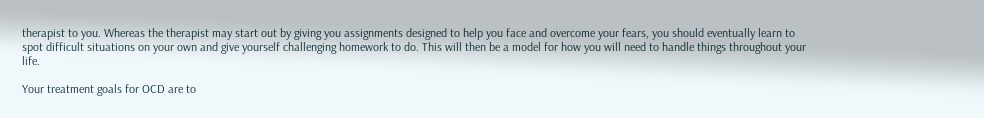therapist to you. Whereas the therapist may start out by giving you assignments designed to help you face and overcome your fears, you should eventually learn to spot difficult situations on your own and give yourself challenging homework to do. This will then be a model for how you will need to handle things throughout your life.

Your treatment goals for OCD are to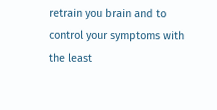retrain you brain and to control your symptoms with the least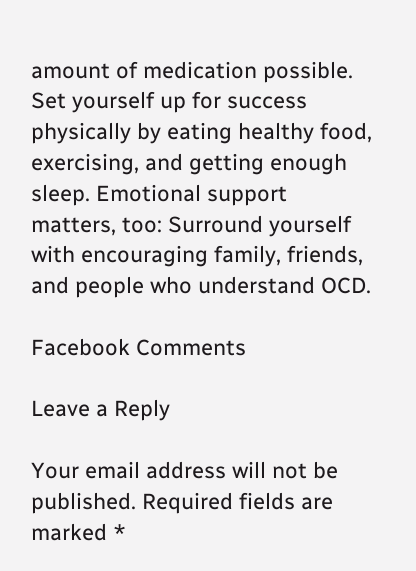amount of medication possible. Set yourself up for success physically by eating healthy food, exercising, and getting enough sleep. Emotional support matters, too: Surround yourself with encouraging family, friends, and people who understand OCD.

Facebook Comments

Leave a Reply

Your email address will not be published. Required fields are marked *